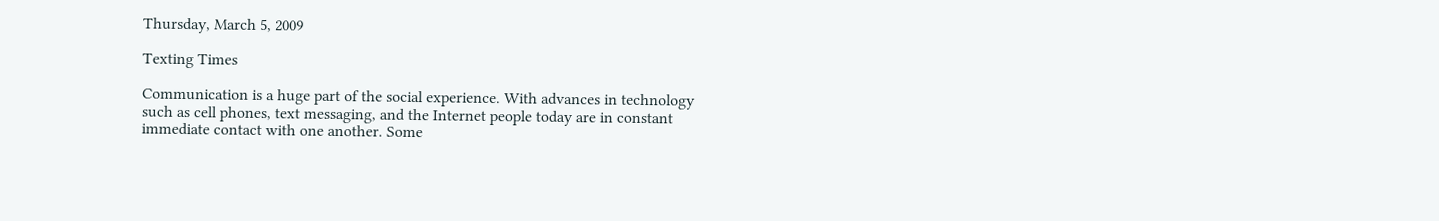Thursday, March 5, 2009

Texting Times

Communication is a huge part of the social experience. With advances in technology such as cell phones, text messaging, and the Internet people today are in constant immediate contact with one another. Some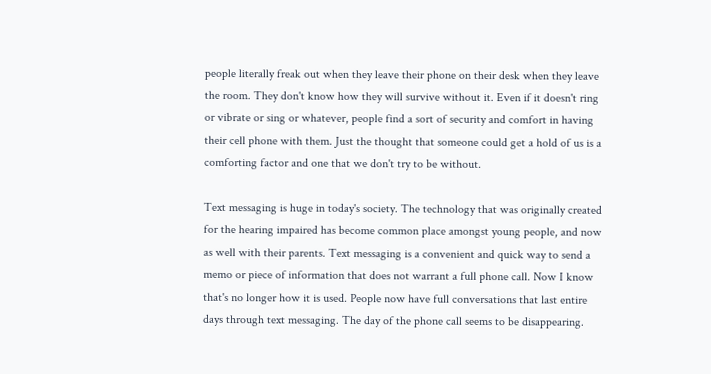people literally freak out when they leave their phone on their desk when they leave the room. They don't know how they will survive without it. Even if it doesn't ring or vibrate or sing or whatever, people find a sort of security and comfort in having their cell phone with them. Just the thought that someone could get a hold of us is a comforting factor and one that we don't try to be without.

Text messaging is huge in today's society. The technology that was originally created for the hearing impaired has become common place amongst young people, and now as well with their parents. Text messaging is a convenient and quick way to send a memo or piece of information that does not warrant a full phone call. Now I know that's no longer how it is used. People now have full conversations that last entire days through text messaging. The day of the phone call seems to be disappearing.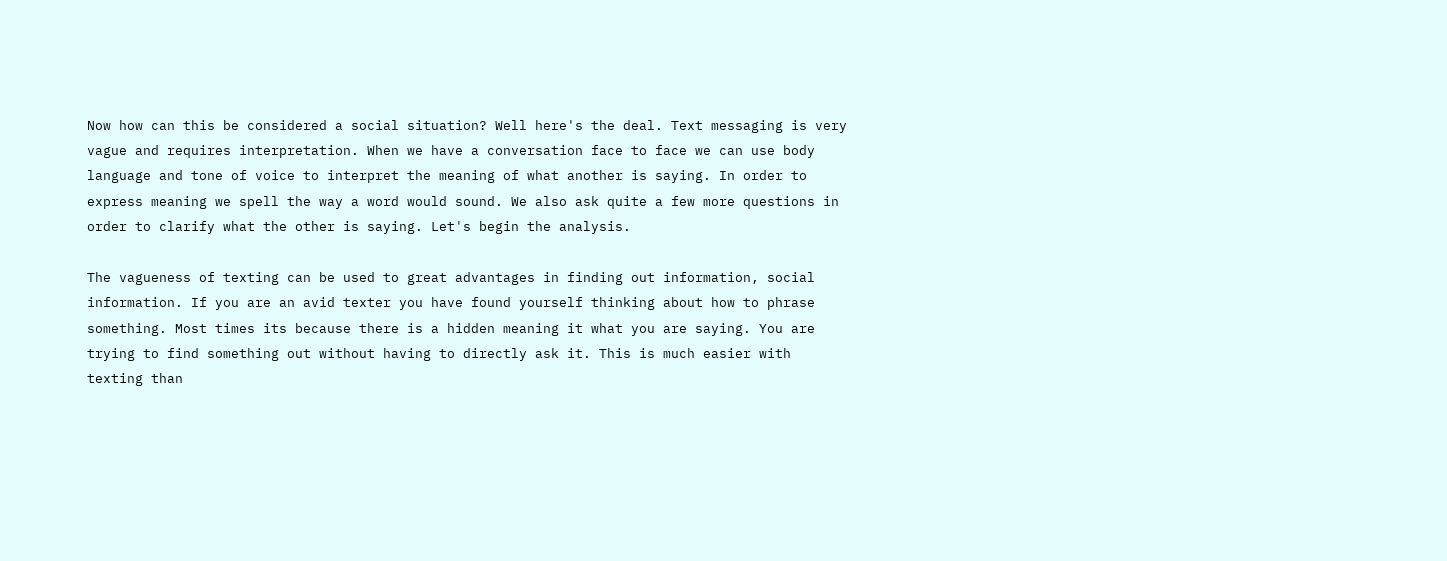Now how can this be considered a social situation? Well here's the deal. Text messaging is very vague and requires interpretation. When we have a conversation face to face we can use body language and tone of voice to interpret the meaning of what another is saying. In order to express meaning we spell the way a word would sound. We also ask quite a few more questions in order to clarify what the other is saying. Let's begin the analysis.

The vagueness of texting can be used to great advantages in finding out information, social information. If you are an avid texter you have found yourself thinking about how to phrase something. Most times its because there is a hidden meaning it what you are saying. You are trying to find something out without having to directly ask it. This is much easier with texting than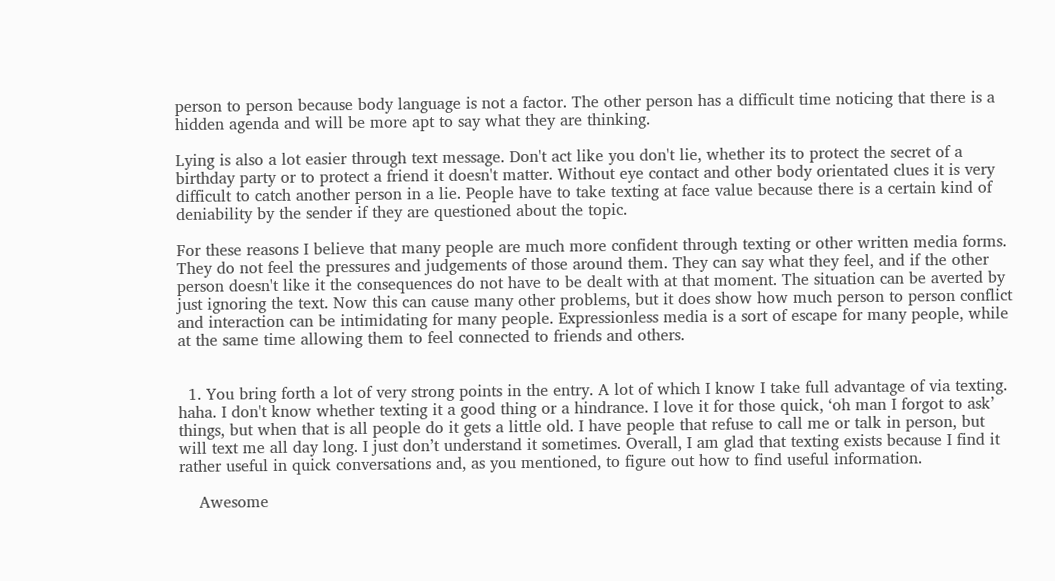person to person because body language is not a factor. The other person has a difficult time noticing that there is a hidden agenda and will be more apt to say what they are thinking.

Lying is also a lot easier through text message. Don't act like you don't lie, whether its to protect the secret of a birthday party or to protect a friend it doesn't matter. Without eye contact and other body orientated clues it is very difficult to catch another person in a lie. People have to take texting at face value because there is a certain kind of deniability by the sender if they are questioned about the topic.

For these reasons I believe that many people are much more confident through texting or other written media forms. They do not feel the pressures and judgements of those around them. They can say what they feel, and if the other person doesn't like it the consequences do not have to be dealt with at that moment. The situation can be averted by just ignoring the text. Now this can cause many other problems, but it does show how much person to person conflict and interaction can be intimidating for many people. Expressionless media is a sort of escape for many people, while at the same time allowing them to feel connected to friends and others.


  1. You bring forth a lot of very strong points in the entry. A lot of which I know I take full advantage of via texting. haha. I don't know whether texting it a good thing or a hindrance. I love it for those quick, ‘oh man I forgot to ask’ things, but when that is all people do it gets a little old. I have people that refuse to call me or talk in person, but will text me all day long. I just don’t understand it sometimes. Overall, I am glad that texting exists because I find it rather useful in quick conversations and, as you mentioned, to figure out how to find useful information.

    Awesome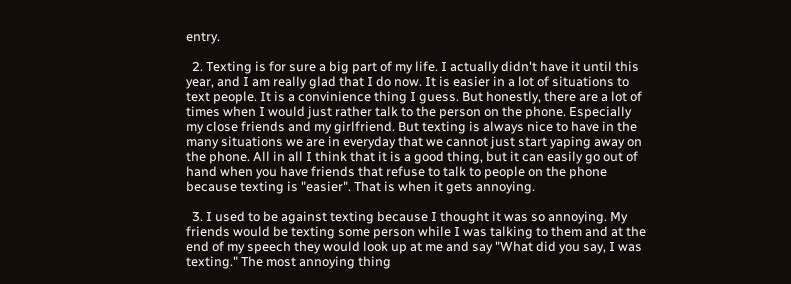entry.

  2. Texting is for sure a big part of my life. I actually didn't have it until this year, and I am really glad that I do now. It is easier in a lot of situations to text people. It is a convinience thing I guess. But honestly, there are a lot of times when I would just rather talk to the person on the phone. Especially my close friends and my girlfriend. But texting is always nice to have in the many situations we are in everyday that we cannot just start yaping away on the phone. All in all I think that it is a good thing, but it can easily go out of hand when you have friends that refuse to talk to people on the phone because texting is "easier". That is when it gets annoying.

  3. I used to be against texting because I thought it was so annoying. My friends would be texting some person while I was talking to them and at the end of my speech they would look up at me and say "What did you say, I was texting." The most annoying thing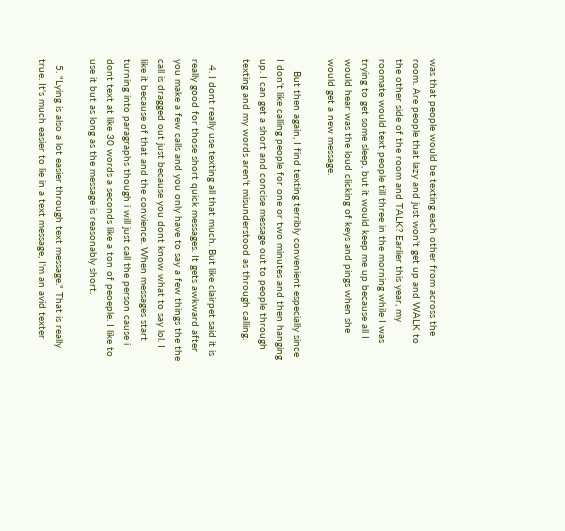was that people would be texting each other from across the room. Are people that lazy and just won't get up and WALK to the other side of the room and TALK? Earlier this year, my roomate would text people till three in the morning while I was trying to get some sleep, but it would keep me up because all I would hear was the loud clicking of keys and pings when she would get a new message.

    But then again, I find texting terribly convenient especially since I don't like calling people for one or two minutes and then hanging up. I can get a short and concise message out to people through texting and my words aren't misunderstood as through calling.

  4. I dont really use texting all that much. But like clairpet said it is really good for those short quick messages. It gets awkward after you make a few calls and you only have to say a few things the the call is dragged out just because you dont know what to say lol. I like it because of that and the convience. When messages start turning into paragraphs though i will just call the person cause i dont text at like 30 words a seconds like a ton of peoeple. I like to use it but as long as the message is reasonably short.

  5. "Lying is also a lot easier through text message." That is really true. It's much easier to lie in a text message, I'm an avid texter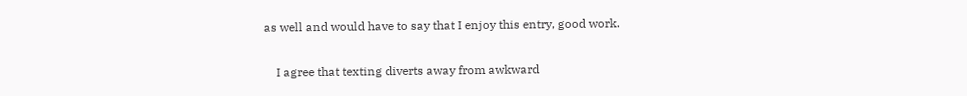as well and would have to say that I enjoy this entry, good work.

    I agree that texting diverts away from awkward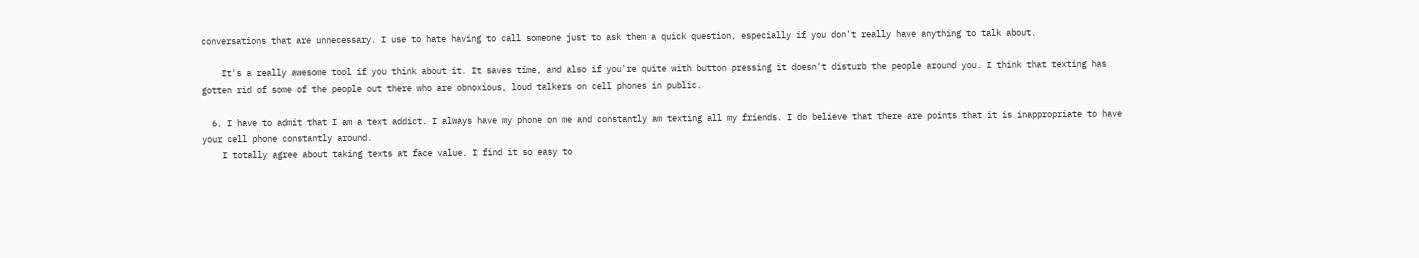conversations that are unnecessary. I use to hate having to call someone just to ask them a quick question, especially if you don't really have anything to talk about.

    It's a really awesome tool if you think about it. It saves time, and also if you're quite with button pressing it doesn't disturb the people around you. I think that texting has gotten rid of some of the people out there who are obnoxious, loud talkers on cell phones in public.

  6. I have to admit that I am a text addict. I always have my phone on me and constantly am texting all my friends. I do believe that there are points that it is inappropriate to have your cell phone constantly around.
    I totally agree about taking texts at face value. I find it so easy to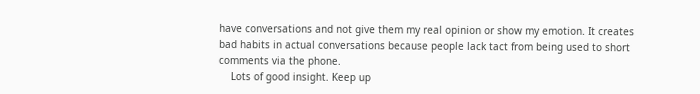have conversations and not give them my real opinion or show my emotion. It creates bad habits in actual conversations because people lack tact from being used to short comments via the phone.
    Lots of good insight. Keep up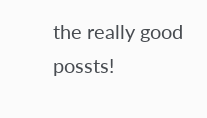the really good possts!